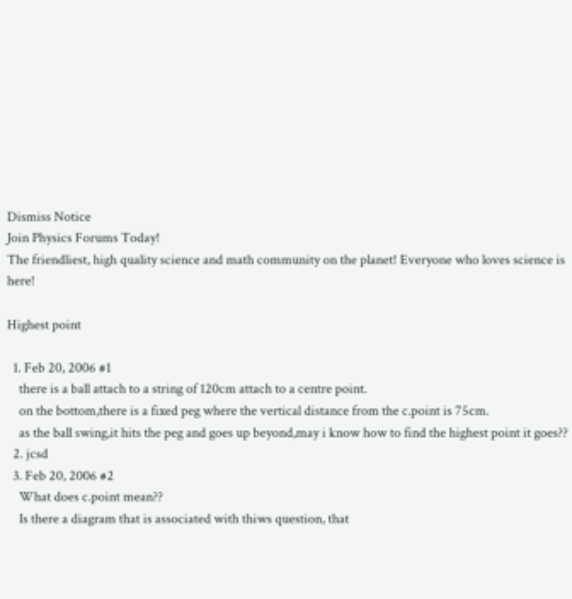Dismiss Notice
Join Physics Forums Today!
The friendliest, high quality science and math community on the planet! Everyone who loves science is here!

Highest point

  1. Feb 20, 2006 #1
    there is a ball attach to a string of 120cm attach to a centre point.
    on the bottom,there is a fixed peg where the vertical distance from the c.point is 75cm.
    as the ball swing,it hits the peg and goes up beyond,may i know how to find the highest point it goes??
  2. jcsd
  3. Feb 20, 2006 #2
    What does c.point mean??
    Is there a diagram that is associated with thiws question, that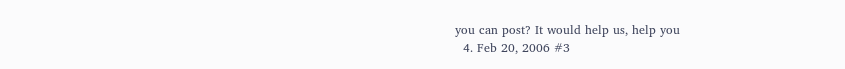you can post? It would help us, help you
  4. Feb 20, 2006 #3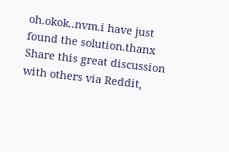oh.okok..nvm.i have just found the solution.thanx
Share this great discussion with others via Reddit,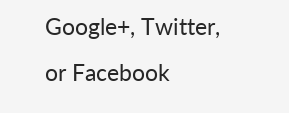Google+, Twitter, or Facebook